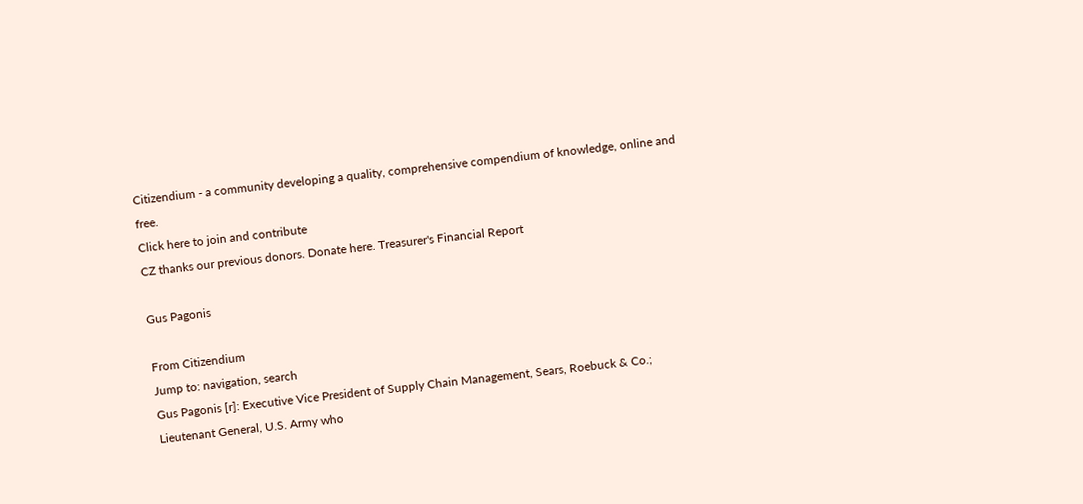Citizendium - a community developing a quality, comprehensive compendium of knowledge, online and free.
Click here to join and contribute
CZ thanks our previous donors. Donate here. Treasurer's Financial Report

Gus Pagonis

From Citizendium
Jump to: navigation, search
Gus Pagonis [r]: Executive Vice President of Supply Chain Management, Sears, Roebuck & Co.; Lieutenant General, U.S. Army who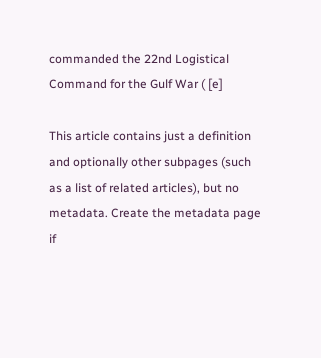commanded the 22nd Logistical Command for the Gulf War ( [e]

This article contains just a definition and optionally other subpages (such as a list of related articles), but no metadata. Create the metadata page if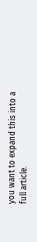you want to expand this into a full article.